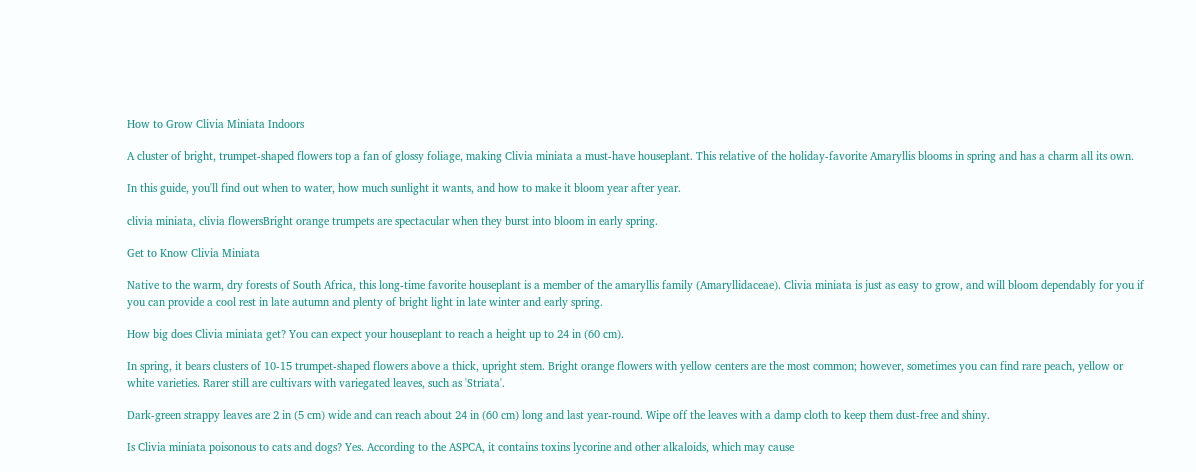How to Grow Clivia Miniata Indoors

A cluster of bright, trumpet-shaped flowers top a fan of glossy foliage, making Clivia miniata a must-have houseplant. This relative of the holiday-favorite Amaryllis blooms in spring and has a charm all its own.

In this guide, you'll find out when to water, how much sunlight it wants, and how to make it bloom year after year.

clivia miniata, clivia flowersBright orange trumpets are spectacular when they burst into bloom in early spring.

Get to Know Clivia Miniata

Native to the warm, dry forests of South Africa, this long-time favorite houseplant is a member of the amaryllis family (Amaryllidaceae). Clivia miniata is just as easy to grow, and will bloom dependably for you if you can provide a cool rest in late autumn and plenty of bright light in late winter and early spring.

How big does Clivia miniata get? You can expect your houseplant to reach a height up to 24 in (60 cm).

In spring, it bears clusters of 10-15 trumpet-shaped flowers above a thick, upright stem. Bright orange flowers with yellow centers are the most common; however, sometimes you can find rare peach, yellow or white varieties. Rarer still are cultivars with variegated leaves, such as 'Striata'.

Dark-green strappy leaves are 2 in (5 cm) wide and can reach about 24 in (60 cm) long and last year-round. Wipe off the leaves with a damp cloth to keep them dust-free and shiny.

Is Clivia miniata poisonous to cats and dogs? Yes. According to the ASPCA, it contains toxins lycorine and other alkaloids, which may cause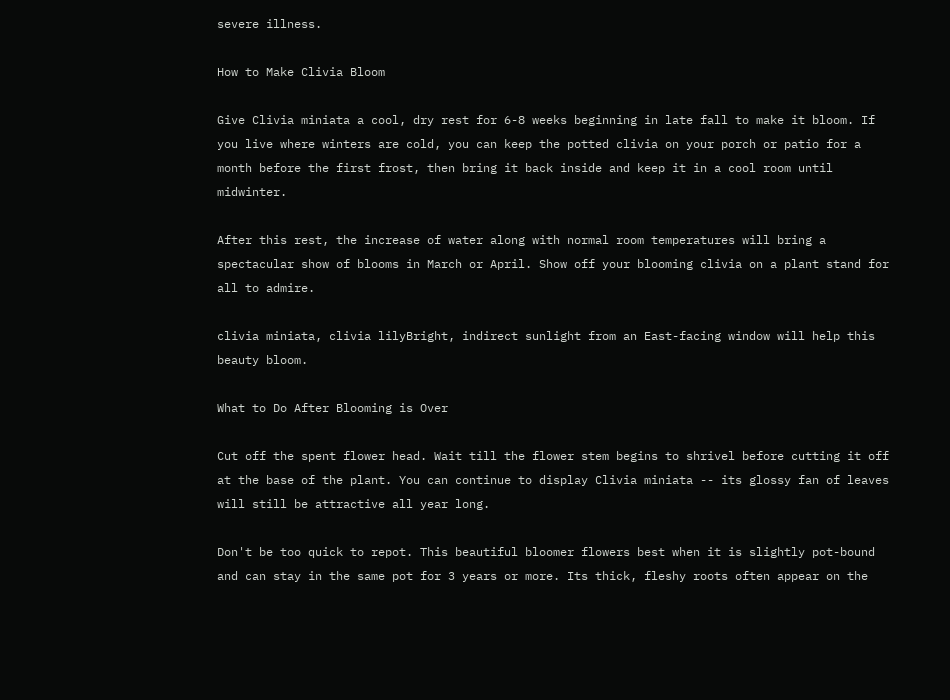severe illness.

How to Make Clivia Bloom

Give Clivia miniata a cool, dry rest for 6-8 weeks beginning in late fall to make it bloom. If you live where winters are cold, you can keep the potted clivia on your porch or patio for a month before the first frost, then bring it back inside and keep it in a cool room until midwinter.

After this rest, the increase of water along with normal room temperatures will bring a spectacular show of blooms in March or April. Show off your blooming clivia on a plant stand for all to admire.

clivia miniata, clivia lilyBright, indirect sunlight from an East-facing window will help this beauty bloom.

What to Do After Blooming is Over

Cut off the spent flower head. Wait till the flower stem begins to shrivel before cutting it off at the base of the plant. You can continue to display Clivia miniata -- its glossy fan of leaves will still be attractive all year long.

Don't be too quick to repot. This beautiful bloomer flowers best when it is slightly pot-bound and can stay in the same pot for 3 years or more. Its thick, fleshy roots often appear on the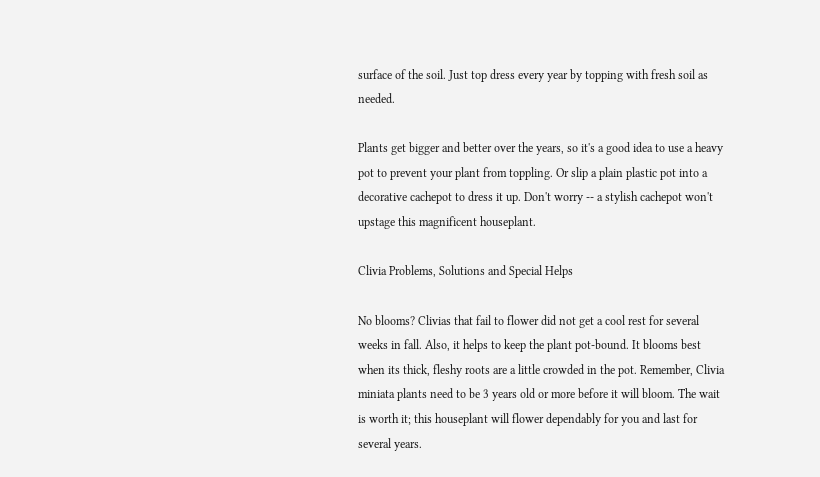surface of the soil. Just top dress every year by topping with fresh soil as needed.

Plants get bigger and better over the years, so it's a good idea to use a heavy pot to prevent your plant from toppling. Or slip a plain plastic pot into a decorative cachepot to dress it up. Don't worry -- a stylish cachepot won't upstage this magnificent houseplant.

Clivia Problems, Solutions and Special Helps

No blooms? Clivias that fail to flower did not get a cool rest for several weeks in fall. Also, it helps to keep the plant pot-bound. It blooms best when its thick, fleshy roots are a little crowded in the pot. Remember, Clivia miniata plants need to be 3 years old or more before it will bloom. The wait is worth it; this houseplant will flower dependably for you and last for several years.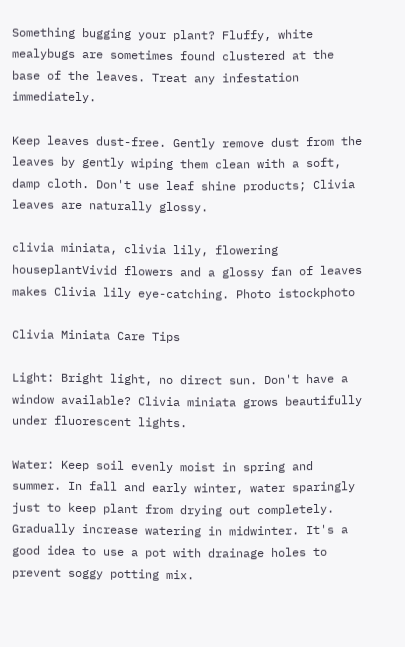Something bugging your plant? Fluffy, white mealybugs are sometimes found clustered at the base of the leaves. Treat any infestation immediately.

Keep leaves dust-free. Gently remove dust from the leaves by gently wiping them clean with a soft, damp cloth. Don't use leaf shine products; Clivia leaves are naturally glossy.

clivia miniata, clivia lily, flowering houseplantVivid flowers and a glossy fan of leaves makes Clivia lily eye-catching. Photo istockphoto

Clivia Miniata Care Tips

Light: Bright light, no direct sun. Don't have a window available? Clivia miniata grows beautifully under fluorescent lights.

Water: Keep soil evenly moist in spring and summer. In fall and early winter, water sparingly just to keep plant from drying out completely. Gradually increase watering in midwinter. It's a good idea to use a pot with drainage holes to prevent soggy potting mix.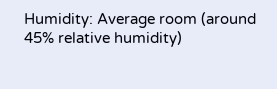Humidity: Average room (around 45% relative humidity)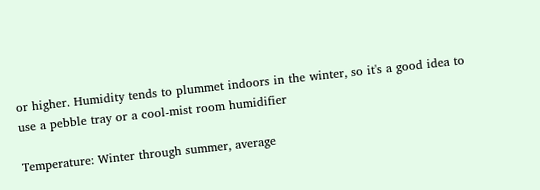or higher. Humidity tends to plummet indoors in the winter, so it's a good idea to use a pebble tray or a cool-mist room humidifier

Temperature: Winter through summer, average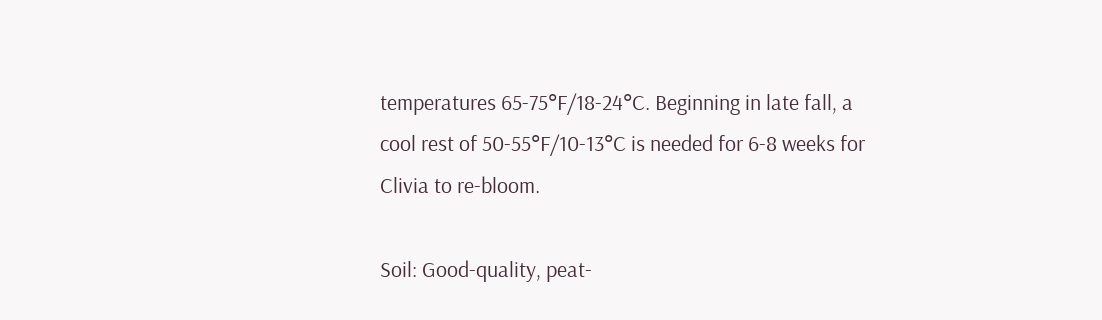temperatures 65-75°F/18-24°C. Beginning in late fall, a cool rest of 50-55°F/10-13°C is needed for 6-8 weeks for Clivia to re-bloom.

Soil: Good-quality, peat-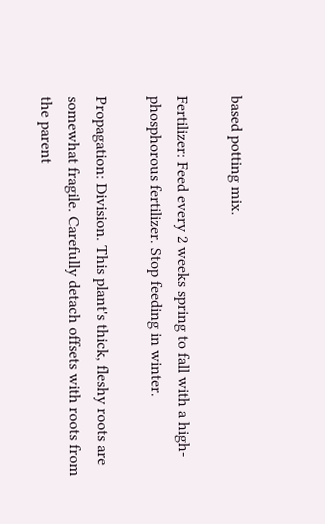based potting mix.

Fertilizer: Feed every 2 weeks spring to fall with a high-phosphorous fertilizer. Stop feeding in winter.

Propagation: Division. This plant's thick, fleshy roots are somewhat fragile. Carefully detach offsets with roots from the parent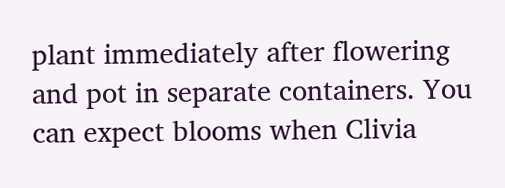plant immediately after flowering and pot in separate containers. You can expect blooms when Clivia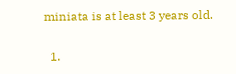miniata is at least 3 years old.

  1.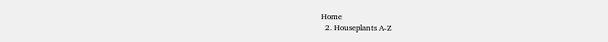Home
  2. Houseplants A-Z